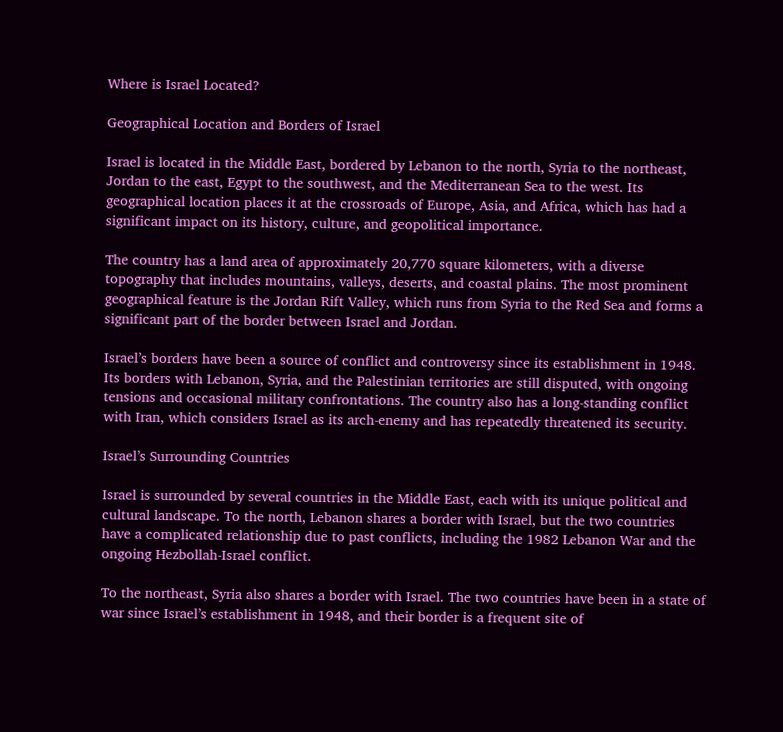Where is Israel Located?

Geographical Location and Borders of Israel

Israel is located in the Middle East, bordered by Lebanon to the north, Syria to the northeast, Jordan to the east, Egypt to the southwest, and the Mediterranean Sea to the west. Its geographical location places it at the crossroads of Europe, Asia, and Africa, which has had a significant impact on its history, culture, and geopolitical importance.

The country has a land area of approximately 20,770 square kilometers, with a diverse topography that includes mountains, valleys, deserts, and coastal plains. The most prominent geographical feature is the Jordan Rift Valley, which runs from Syria to the Red Sea and forms a significant part of the border between Israel and Jordan.

Israel’s borders have been a source of conflict and controversy since its establishment in 1948. Its borders with Lebanon, Syria, and the Palestinian territories are still disputed, with ongoing tensions and occasional military confrontations. The country also has a long-standing conflict with Iran, which considers Israel as its arch-enemy and has repeatedly threatened its security.

Israel’s Surrounding Countries

Israel is surrounded by several countries in the Middle East, each with its unique political and cultural landscape. To the north, Lebanon shares a border with Israel, but the two countries have a complicated relationship due to past conflicts, including the 1982 Lebanon War and the ongoing Hezbollah-Israel conflict.

To the northeast, Syria also shares a border with Israel. The two countries have been in a state of war since Israel’s establishment in 1948, and their border is a frequent site of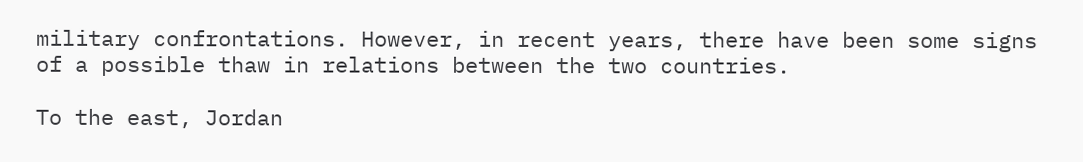military confrontations. However, in recent years, there have been some signs of a possible thaw in relations between the two countries.

To the east, Jordan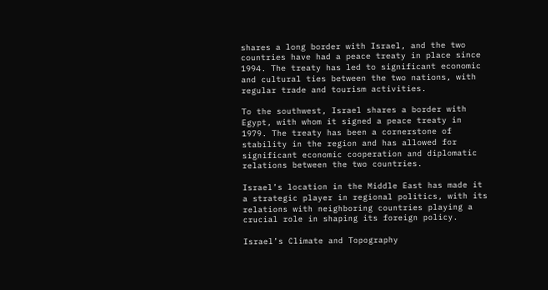shares a long border with Israel, and the two countries have had a peace treaty in place since 1994. The treaty has led to significant economic and cultural ties between the two nations, with regular trade and tourism activities.

To the southwest, Israel shares a border with Egypt, with whom it signed a peace treaty in 1979. The treaty has been a cornerstone of stability in the region and has allowed for significant economic cooperation and diplomatic relations between the two countries.

Israel’s location in the Middle East has made it a strategic player in regional politics, with its relations with neighboring countries playing a crucial role in shaping its foreign policy.

Israel’s Climate and Topography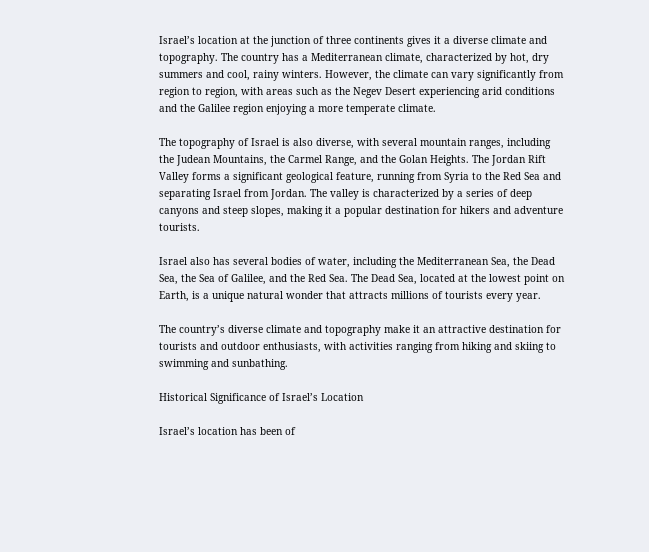Israel’s location at the junction of three continents gives it a diverse climate and topography. The country has a Mediterranean climate, characterized by hot, dry summers and cool, rainy winters. However, the climate can vary significantly from region to region, with areas such as the Negev Desert experiencing arid conditions and the Galilee region enjoying a more temperate climate.

The topography of Israel is also diverse, with several mountain ranges, including the Judean Mountains, the Carmel Range, and the Golan Heights. The Jordan Rift Valley forms a significant geological feature, running from Syria to the Red Sea and separating Israel from Jordan. The valley is characterized by a series of deep canyons and steep slopes, making it a popular destination for hikers and adventure tourists.

Israel also has several bodies of water, including the Mediterranean Sea, the Dead Sea, the Sea of Galilee, and the Red Sea. The Dead Sea, located at the lowest point on Earth, is a unique natural wonder that attracts millions of tourists every year.

The country’s diverse climate and topography make it an attractive destination for tourists and outdoor enthusiasts, with activities ranging from hiking and skiing to swimming and sunbathing.

Historical Significance of Israel’s Location

Israel’s location has been of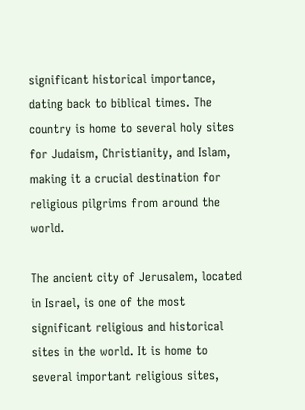significant historical importance, dating back to biblical times. The country is home to several holy sites for Judaism, Christianity, and Islam, making it a crucial destination for religious pilgrims from around the world.

The ancient city of Jerusalem, located in Israel, is one of the most significant religious and historical sites in the world. It is home to several important religious sites,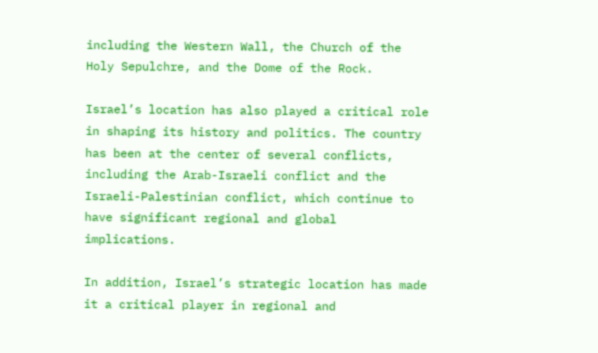including the Western Wall, the Church of the Holy Sepulchre, and the Dome of the Rock.

Israel’s location has also played a critical role in shaping its history and politics. The country has been at the center of several conflicts, including the Arab-Israeli conflict and the Israeli-Palestinian conflict, which continue to have significant regional and global implications.

In addition, Israel’s strategic location has made it a critical player in regional and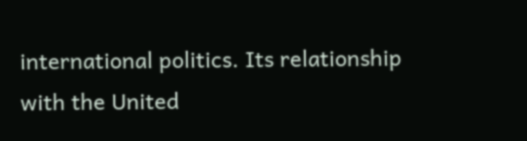international politics. Its relationship with the United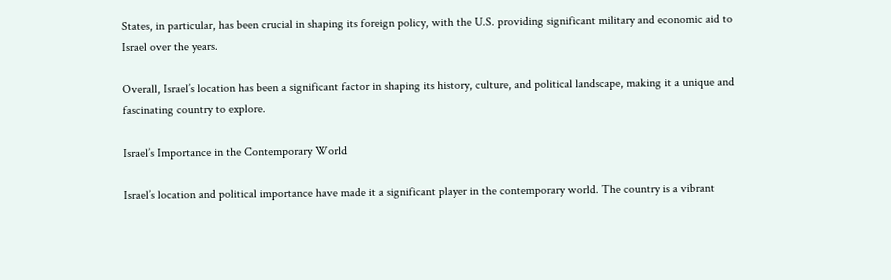States, in particular, has been crucial in shaping its foreign policy, with the U.S. providing significant military and economic aid to Israel over the years.

Overall, Israel’s location has been a significant factor in shaping its history, culture, and political landscape, making it a unique and fascinating country to explore.

Israel’s Importance in the Contemporary World

Israel’s location and political importance have made it a significant player in the contemporary world. The country is a vibrant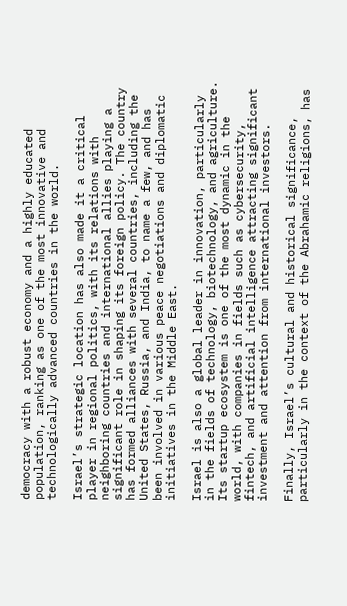democracy with a robust economy and a highly educated population, ranking as one of the most innovative and technologically advanced countries in the world.

Israel’s strategic location has also made it a critical player in regional politics, with its relations with neighboring countries and international allies playing a significant role in shaping its foreign policy. The country has formed alliances with several countries, including the United States, Russia, and India, to name a few, and has been involved in various peace negotiations and diplomatic initiatives in the Middle East.

Israel is also a global leader in innovation, particularly in the fields of technology, biotechnology, and agriculture. Its startup ecosystem is one of the most dynamic in the world, with companies in fields such as cybersecurity, fintech, and artificial intelligence attracting significant investment and attention from international investors.

Finally, Israel’s cultural and historical significance, particularly in the context of the Abrahamic religions, has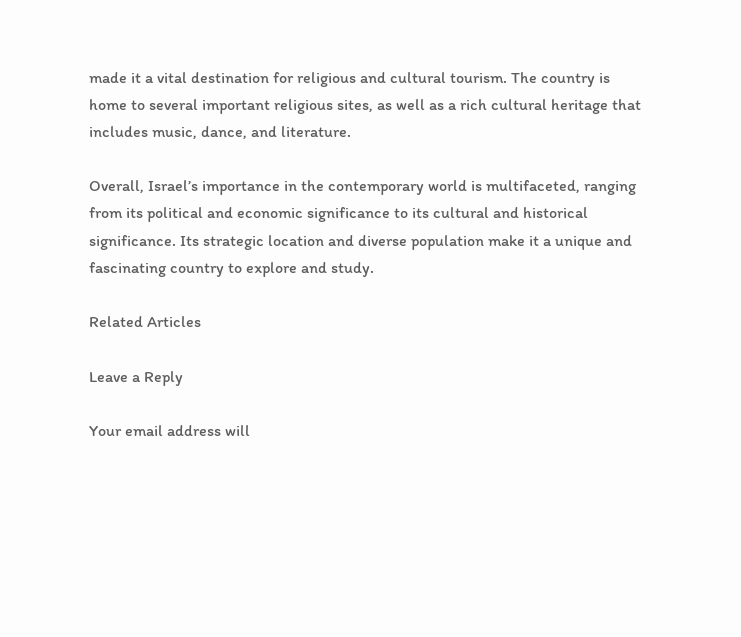made it a vital destination for religious and cultural tourism. The country is home to several important religious sites, as well as a rich cultural heritage that includes music, dance, and literature.

Overall, Israel’s importance in the contemporary world is multifaceted, ranging from its political and economic significance to its cultural and historical significance. Its strategic location and diverse population make it a unique and fascinating country to explore and study.

Related Articles

Leave a Reply

Your email address will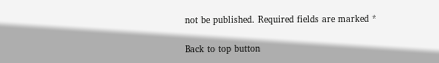not be published. Required fields are marked *

Back to top button